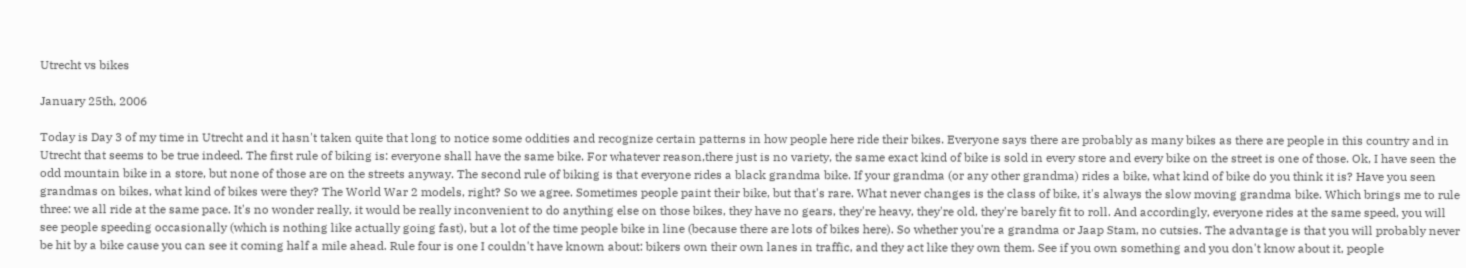Utrecht vs bikes

January 25th, 2006

Today is Day 3 of my time in Utrecht and it hasn't taken quite that long to notice some oddities and recognize certain patterns in how people here ride their bikes. Everyone says there are probably as many bikes as there are people in this country and in Utrecht that seems to be true indeed. The first rule of biking is: everyone shall have the same bike. For whatever reason,there just is no variety, the same exact kind of bike is sold in every store and every bike on the street is one of those. Ok, I have seen the odd mountain bike in a store, but none of those are on the streets anyway. The second rule of biking is that everyone rides a black grandma bike. If your grandma (or any other grandma) rides a bike, what kind of bike do you think it is? Have you seen grandmas on bikes, what kind of bikes were they? The World War 2 models, right? So we agree. Sometimes people paint their bike, but that's rare. What never changes is the class of bike, it's always the slow moving grandma bike. Which brings me to rule three: we all ride at the same pace. It's no wonder really, it would be really inconvenient to do anything else on those bikes, they have no gears, they're heavy, they're old, they're barely fit to roll. And accordingly, everyone rides at the same speed, you will see people speeding occasionally (which is nothing like actually going fast), but a lot of the time people bike in line (because there are lots of bikes here). So whether you're a grandma or Jaap Stam, no cutsies. The advantage is that you will probably never be hit by a bike cause you can see it coming half a mile ahead. Rule four is one I couldn't have known about: bikers own their own lanes in traffic, and they act like they own them. See if you own something and you don't know about it, people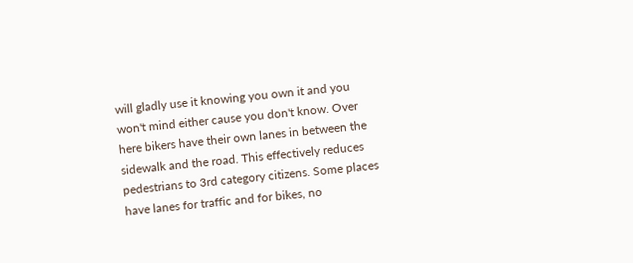will gladly use it knowing you own it and you won't mind either cause you don't know. Over here bikers have their own lanes in between the sidewalk and the road. This effectively reduces pedestrians to 3rd category citizens. Some places have lanes for traffic and for bikes, no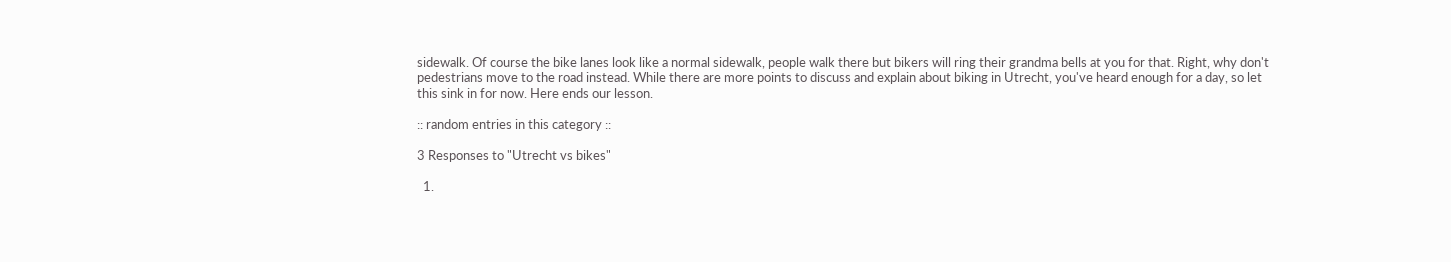sidewalk. Of course the bike lanes look like a normal sidewalk, people walk there but bikers will ring their grandma bells at you for that. Right, why don't pedestrians move to the road instead. While there are more points to discuss and explain about biking in Utrecht, you've heard enough for a day, so let this sink in for now. Here ends our lesson.

:: random entries in this category ::

3 Responses to "Utrecht vs bikes"

  1.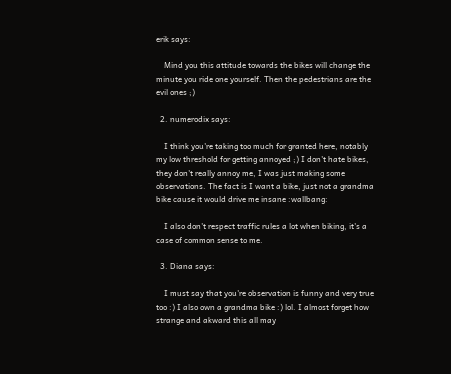erik says:

    Mind you this attitude towards the bikes will change the minute you ride one yourself. Then the pedestrians are the evil ones ;)

  2. numerodix says:

    I think you're taking too much for granted here, notably my low threshold for getting annoyed ;) I don't hate bikes, they don't really annoy me, I was just making some observations. The fact is I want a bike, just not a grandma bike cause it would drive me insane :wallbang:

    I also don't respect traffic rules a lot when biking, it's a case of common sense to me.

  3. Diana says:

    I must say that you're observation is funny and very true too :) I also own a grandma bike :) lol. I almost forget how strange and akward this all may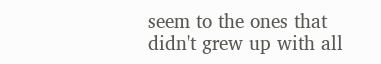seem to the ones that didn't grew up with all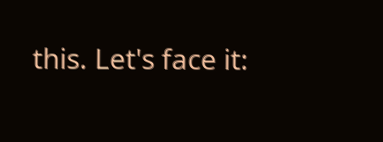this. Let's face it: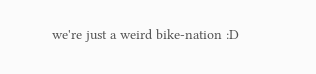we're just a weird bike-nation :D